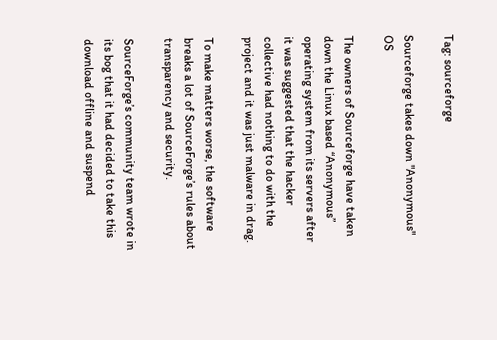Tag: sourceforge

Sourceforge takes down "Anonymous" OS

The owners of Sourceforge have taken down the Linux based “Anonymous” operating system from its servers after it was suggested that the hacker collective had nothing to do with the project and it was just malware in drag.

To make matters worse, the software breaks a lot of SourceForge’s rules about transparency and security.

SourceForge’s community team wrote in its bog that it had decided to take this download offline and suspend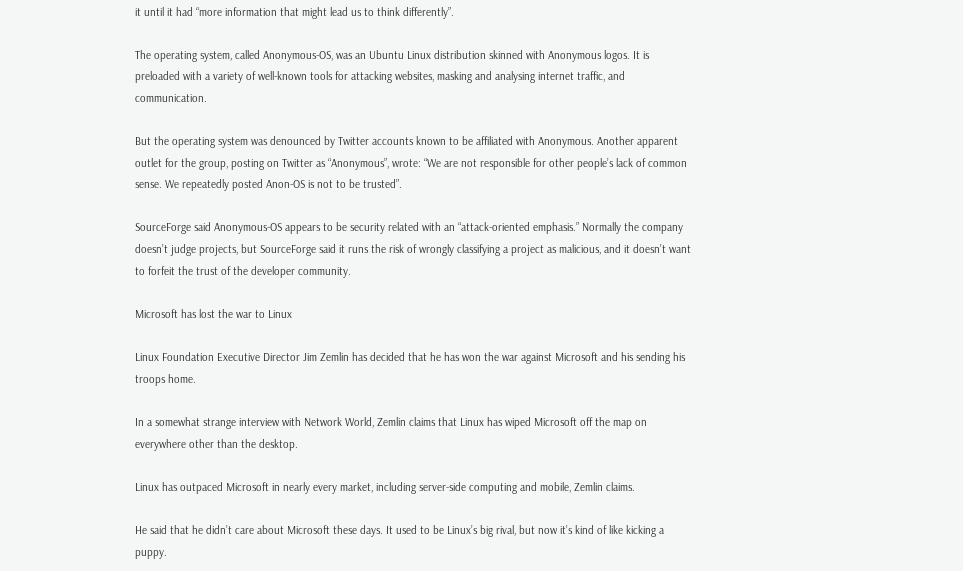it until it had “more information that might lead us to think differently”.

The operating system, called Anonymous-OS, was an Ubuntu Linux distribution skinned with Anonymous logos. It is preloaded with a variety of well-known tools for attacking websites, masking and analysing internet traffic, and communication.

But the operating system was denounced by Twitter accounts known to be affiliated with Anonymous. Another apparent outlet for the group, posting on Twitter as “Anonymous”, wrote: “We are not responsible for other people’s lack of common sense. We repeatedly posted Anon-OS is not to be trusted”.

SourceForge said Anonymous-OS appears to be security related with an “attack-oriented emphasis.” Normally the company doesn’t judge projects, but SourceForge said it runs the risk of wrongly classifying a project as malicious, and it doesn’t want to forfeit the trust of the developer community.

Microsoft has lost the war to Linux

Linux Foundation Executive Director Jim Zemlin has decided that he has won the war against Microsoft and his sending his troops home.

In a somewhat strange interview with Network World, Zemlin claims that Linux has wiped Microsoft off the map on everywhere other than the desktop.

Linux has outpaced Microsoft in nearly every market, including server-side computing and mobile, Zemlin claims.

He said that he didn’t care about Microsoft these days. It used to be Linux’s big rival, but now it’s kind of like kicking a puppy.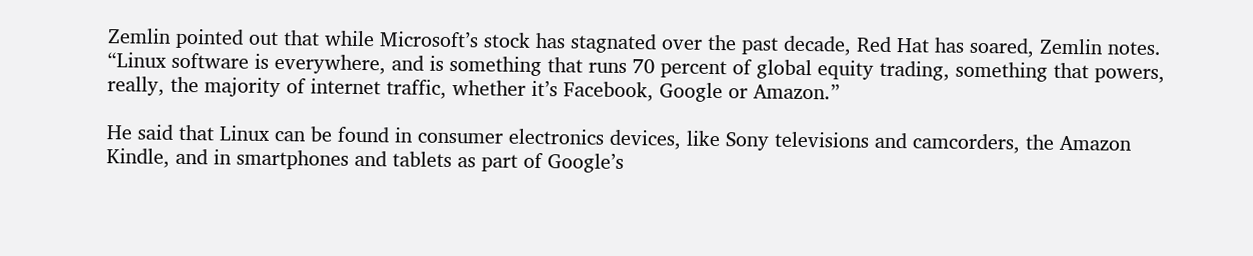Zemlin pointed out that while Microsoft’s stock has stagnated over the past decade, Red Hat has soared, Zemlin notes. “Linux software is everywhere, and is something that runs 70 percent of global equity trading, something that powers, really, the majority of internet traffic, whether it’s Facebook, Google or Amazon.”

He said that Linux can be found in consumer electronics devices, like Sony televisions and camcorders, the Amazon Kindle, and in smartphones and tablets as part of Google’s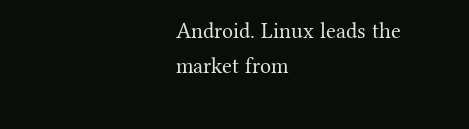Android. Linux leads the market from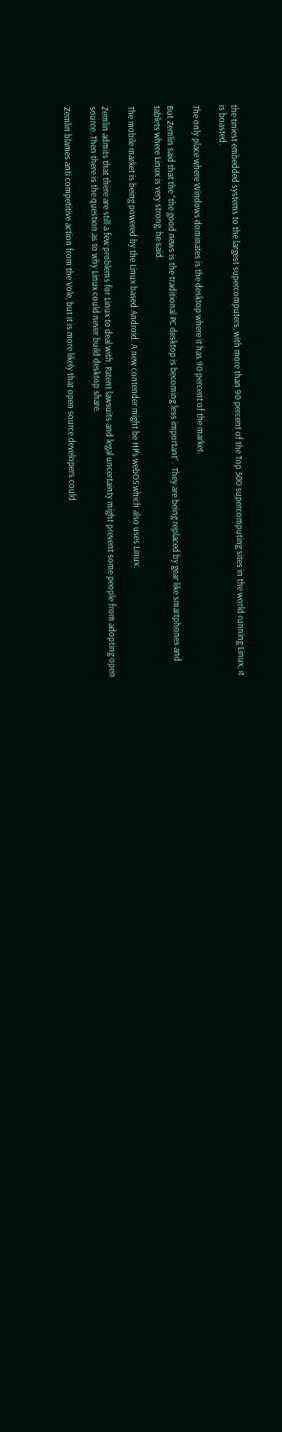the tiniest embedded systems to the largest supercomputers, with more than 90 percent of the Top 500 supercomputing sites in the world running Linux, it is boasted.

The only place where Windows dominates is the desktop where it has 90 percent of the market.

But Zemlin said that the “the good news is the traditional PC desktop is becoming less important”.  They are being replaced by gear like smartphones and tablets where Linux is very strong, he said.

The mobile market is being powered by the Linux based Android. A new contender might be HP’s webOS which also uses Linux.

Zemlin admits that there are still a few problems for Linux to deal with. Patent lawsuits and legal uncertainty might prevent some people from adopting open source. Then there is the question as to why Linux could never build desktop share.

Zemlin blames anti competitive action from the Vole, but it is more likely that open source developers could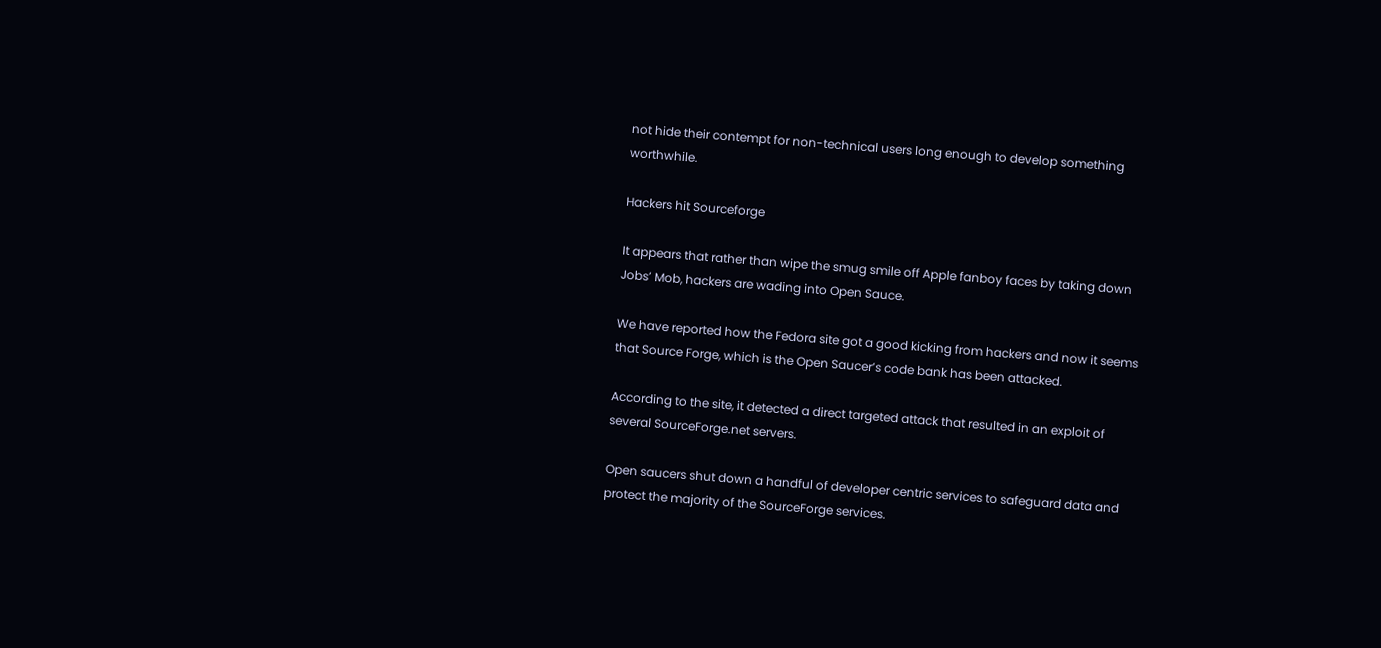not hide their contempt for non-technical users long enough to develop something worthwhile.

Hackers hit Sourceforge

It appears that rather than wipe the smug smile off Apple fanboy faces by taking down Jobs’ Mob, hackers are wading into Open Sauce.

We have reported how the Fedora site got a good kicking from hackers and now it seems that Source Forge, which is the Open Saucer’s code bank has been attacked.

According to the site, it detected a direct targeted attack that resulted in an exploit of several SourceForge.net servers.

Open saucers shut down a handful of developer centric services to safeguard data and protect the majority of the SourceForge services.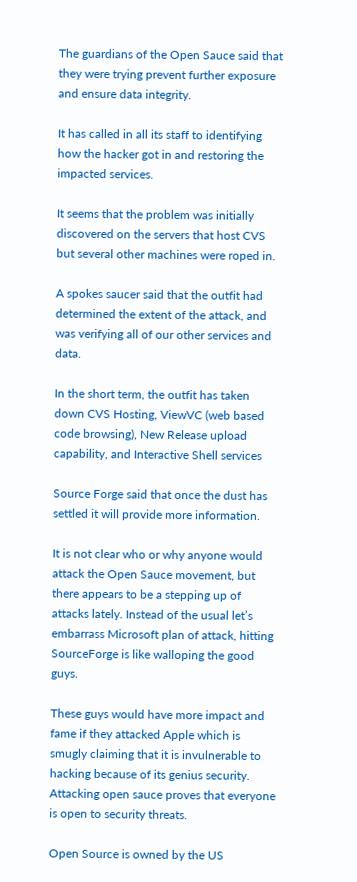The guardians of the Open Sauce said that they were trying prevent further exposure and ensure data integrity.

It has called in all its staff to identifying how the hacker got in and restoring the impacted services.

It seems that the problem was initially discovered on the servers that host CVS but several other machines were roped in.

A spokes saucer said that the outfit had determined the extent of the attack, and was verifying all of our other services and data.

In the short term, the outfit has taken down CVS Hosting, ViewVC (web based code browsing), New Release upload capability, and Interactive Shell services

Source Forge said that once the dust has settled it will provide more information.

It is not clear who or why anyone would attack the Open Sauce movement, but there appears to be a stepping up of attacks lately. Instead of the usual let’s embarrass Microsoft plan of attack, hitting SourceForge is like walloping the good guys.

These guys would have more impact and fame if they attacked Apple which is smugly claiming that it is invulnerable to hacking because of its genius security. Attacking open sauce proves that everyone is open to security threats.

Open Source is owned by the US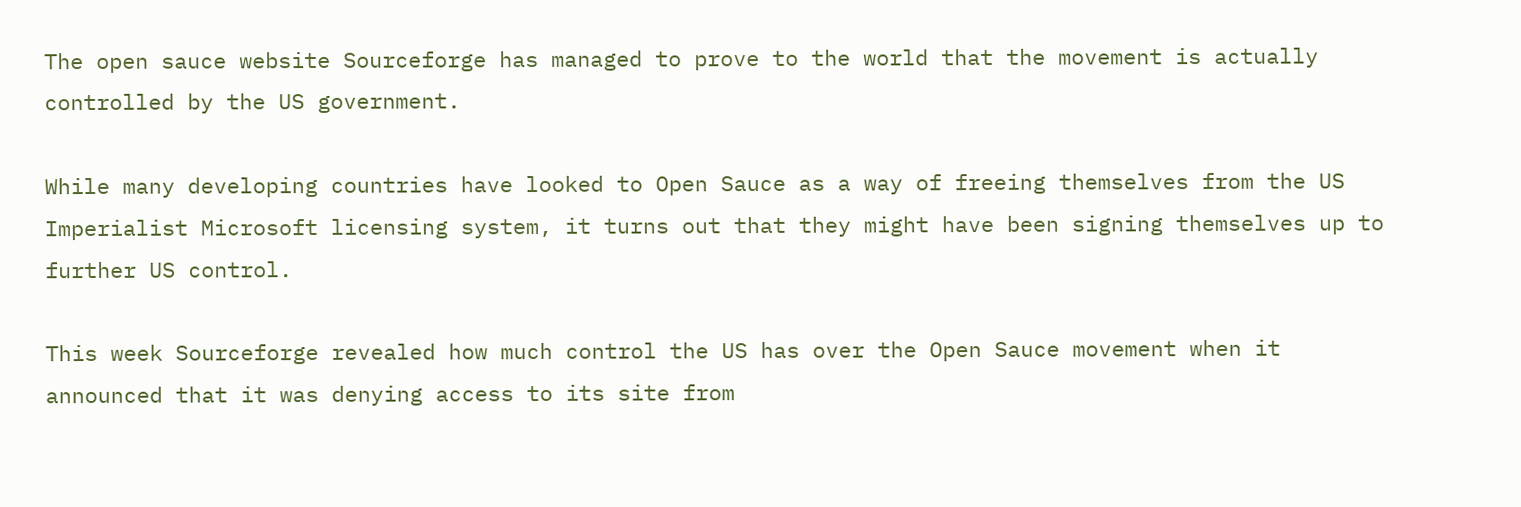The open sauce website Sourceforge has managed to prove to the world that the movement is actually controlled by the US government.

While many developing countries have looked to Open Sauce as a way of freeing themselves from the US Imperialist Microsoft licensing system, it turns out that they might have been signing themselves up to further US control.

This week Sourceforge revealed how much control the US has over the Open Sauce movement when it announced that it was denying access to its site from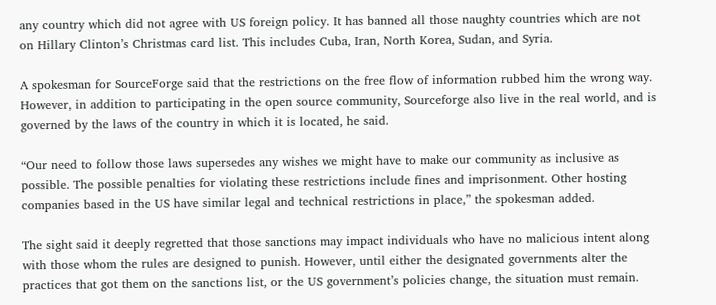any country which did not agree with US foreign policy. It has banned all those naughty countries which are not on Hillary Clinton’s Christmas card list. This includes Cuba, Iran, North Korea, Sudan, and Syria.

A spokesman for SourceForge said that the restrictions on the free flow of information rubbed him the wrong way. However, in addition to participating in the open source community, Sourceforge also live in the real world, and is governed by the laws of the country in which it is located, he said.

“Our need to follow those laws supersedes any wishes we might have to make our community as inclusive as possible. The possible penalties for violating these restrictions include fines and imprisonment. Other hosting companies based in the US have similar legal and technical restrictions in place,” the spokesman added.

The sight said it deeply regretted that those sanctions may impact individuals who have no malicious intent along with those whom the rules are designed to punish. However, until either the designated governments alter the practices that got them on the sanctions list, or the US government’s policies change, the situation must remain.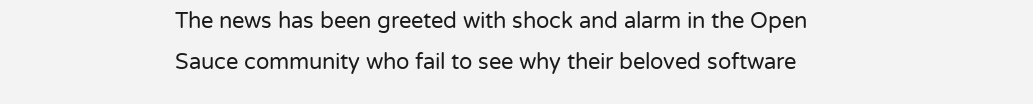The news has been greeted with shock and alarm in the Open Sauce community who fail to see why their beloved software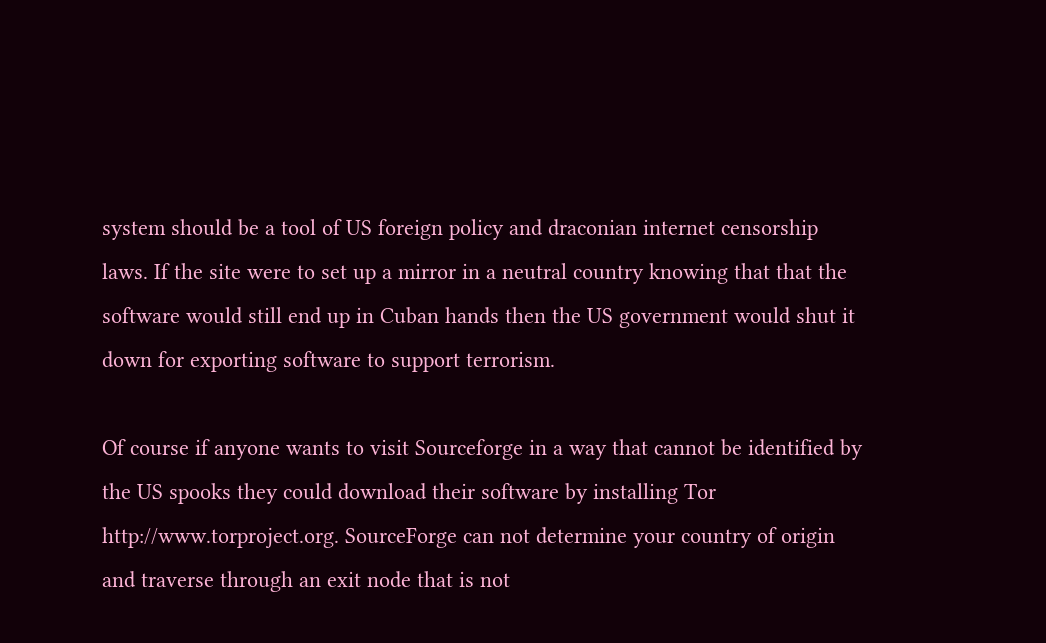system should be a tool of US foreign policy and draconian internet censorship laws. If the site were to set up a mirror in a neutral country knowing that that the software would still end up in Cuban hands then the US government would shut it down for exporting software to support terrorism.

Of course if anyone wants to visit Sourceforge in a way that cannot be identified by the US spooks they could download their software by installing Tor http://www.torproject.org. SourceForge can not determine your country of origin and traverse through an exit node that is not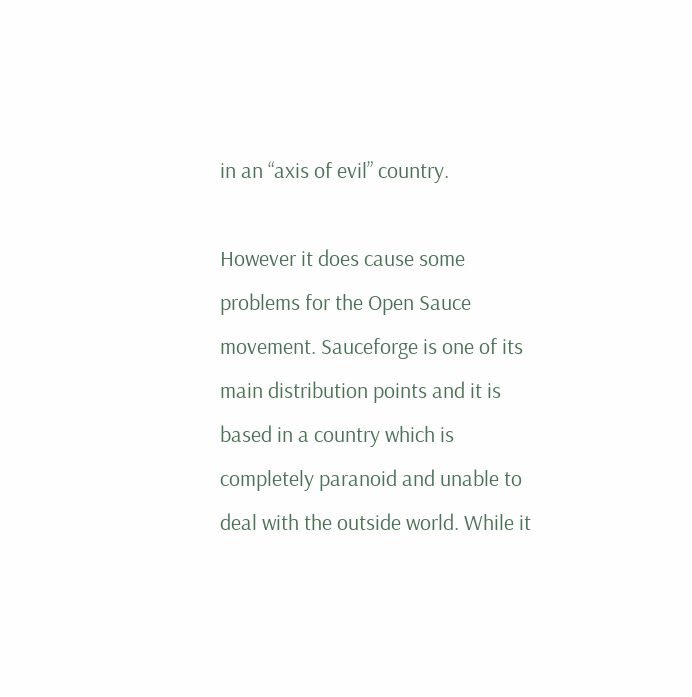in an “axis of evil” country.

However it does cause some problems for the Open Sauce movement. Sauceforge is one of its main distribution points and it is based in a country which is completely paranoid and unable to deal with the outside world. While it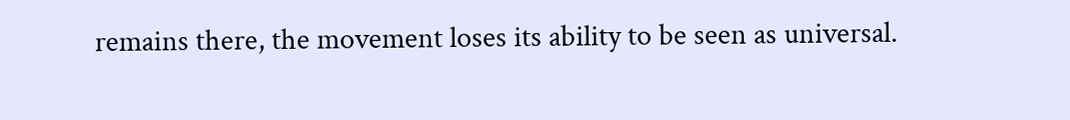remains there, the movement loses its ability to be seen as universal.